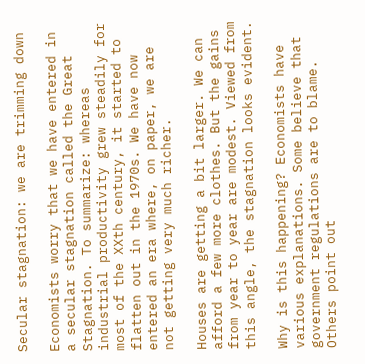Secular stagnation: we are trimming down

Economists worry that we have entered in a secular stagnation called the Great Stagnation. To summarize: whereas industrial productivity grew steadily for most of the XXth century, it started to flatten out in the 1970s. We have now entered an era where, on paper, we are not getting very much richer.

Houses are getting a bit larger. We can afford a few more clothes. But the gains from year to year are modest. Viewed from this angle, the stagnation looks evident.

Why is this happening? Economists have various explanations. Some believe that government regulations are to blame. Others point out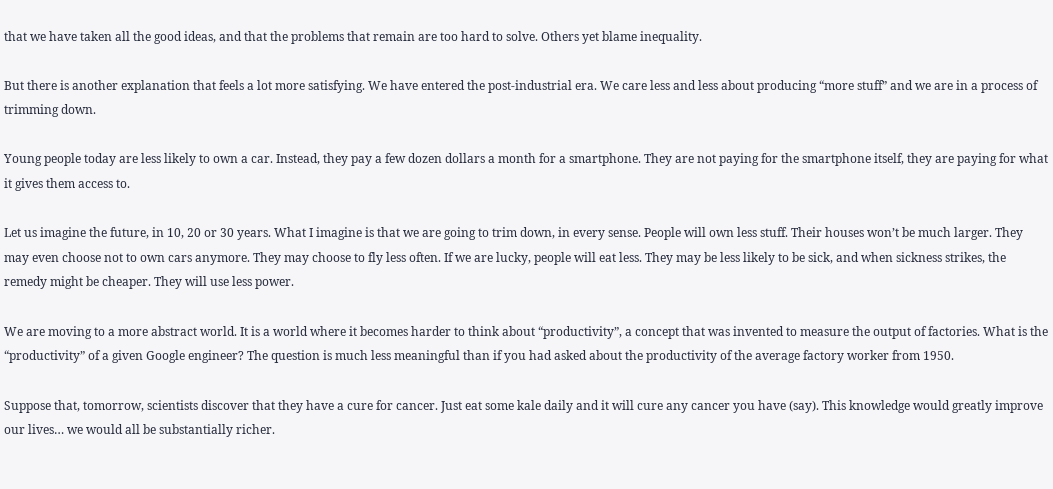that we have taken all the good ideas, and that the problems that remain are too hard to solve. Others yet blame inequality.

But there is another explanation that feels a lot more satisfying. We have entered the post-industrial era. We care less and less about producing “more stuff” and we are in a process of trimming down.

Young people today are less likely to own a car. Instead, they pay a few dozen dollars a month for a smartphone. They are not paying for the smartphone itself, they are paying for what it gives them access to.

Let us imagine the future, in 10, 20 or 30 years. What I imagine is that we are going to trim down, in every sense. People will own less stuff. Their houses won’t be much larger. They may even choose not to own cars anymore. They may choose to fly less often. If we are lucky, people will eat less. They may be less likely to be sick, and when sickness strikes, the remedy might be cheaper. They will use less power.

We are moving to a more abstract world. It is a world where it becomes harder to think about “productivity”, a concept that was invented to measure the output of factories. What is the “productivity” of a given Google engineer? The question is much less meaningful than if you had asked about the productivity of the average factory worker from 1950.

Suppose that, tomorrow, scientists discover that they have a cure for cancer. Just eat some kale daily and it will cure any cancer you have (say). This knowledge would greatly improve our lives… we would all be substantially richer.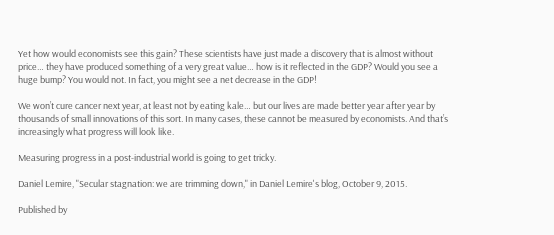Yet how would economists see this gain? These scientists have just made a discovery that is almost without price… they have produced something of a very great value… how is it reflected in the GDP? Would you see a huge bump? You would not. In fact, you might see a net decrease in the GDP!

We won’t cure cancer next year, at least not by eating kale… but our lives are made better year after year by thousands of small innovations of this sort. In many cases, these cannot be measured by economists. And that’s increasingly what progress will look like.

Measuring progress in a post-industrial world is going to get tricky.

Daniel Lemire, "Secular stagnation: we are trimming down," in Daniel Lemire's blog, October 9, 2015.

Published by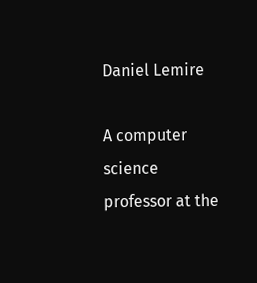Daniel Lemire

A computer science professor at the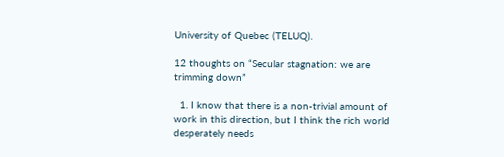University of Quebec (TELUQ).

12 thoughts on “Secular stagnation: we are trimming down”

  1. I know that there is a non-trivial amount of work in this direction, but I think the rich world desperately needs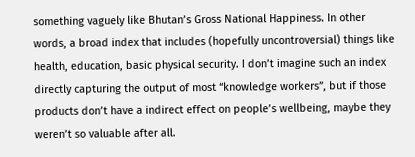something vaguely like Bhutan’s Gross National Happiness. In other words, a broad index that includes (hopefully uncontroversial) things like health, education, basic physical security. I don’t imagine such an index directly capturing the output of most “knowledge workers”, but if those products don’t have a indirect effect on people’s wellbeing, maybe they weren’t so valuable after all.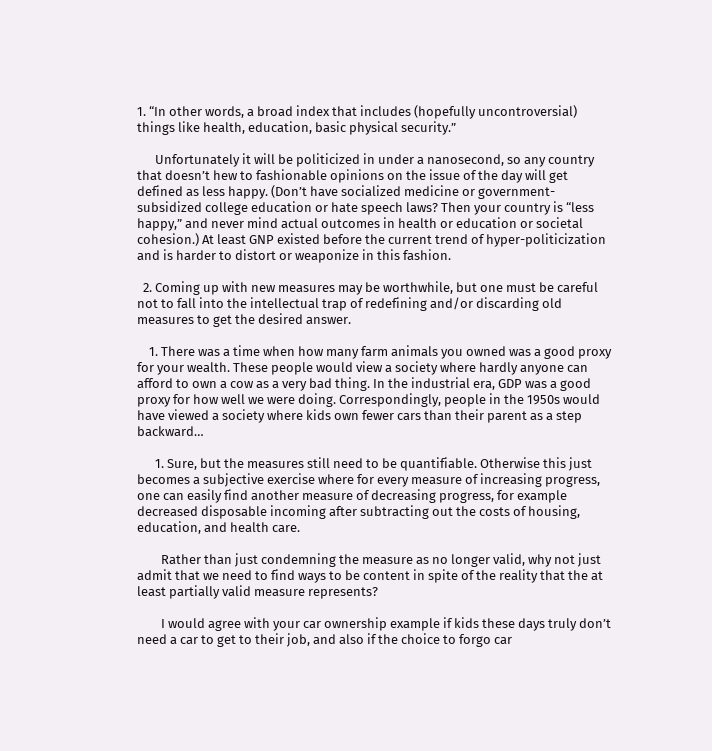1. “In other words, a broad index that includes (hopefully uncontroversial) things like health, education, basic physical security.”

      Unfortunately it will be politicized in under a nanosecond, so any country that doesn’t hew to fashionable opinions on the issue of the day will get defined as less happy. (Don’t have socialized medicine or government-subsidized college education or hate speech laws? Then your country is “less happy,” and never mind actual outcomes in health or education or societal cohesion.) At least GNP existed before the current trend of hyper-politicization and is harder to distort or weaponize in this fashion.

  2. Coming up with new measures may be worthwhile, but one must be careful not to fall into the intellectual trap of redefining and/or discarding old measures to get the desired answer.

    1. There was a time when how many farm animals you owned was a good proxy for your wealth. These people would view a society where hardly anyone can afford to own a cow as a very bad thing. In the industrial era, GDP was a good proxy for how well we were doing. Correspondingly, people in the 1950s would have viewed a society where kids own fewer cars than their parent as a step backward…

      1. Sure, but the measures still need to be quantifiable. Otherwise this just becomes a subjective exercise where for every measure of increasing progress, one can easily find another measure of decreasing progress, for example decreased disposable incoming after subtracting out the costs of housing, education, and health care.

        Rather than just condemning the measure as no longer valid, why not just admit that we need to find ways to be content in spite of the reality that the at least partially valid measure represents?

        I would agree with your car ownership example if kids these days truly don’t need a car to get to their job, and also if the choice to forgo car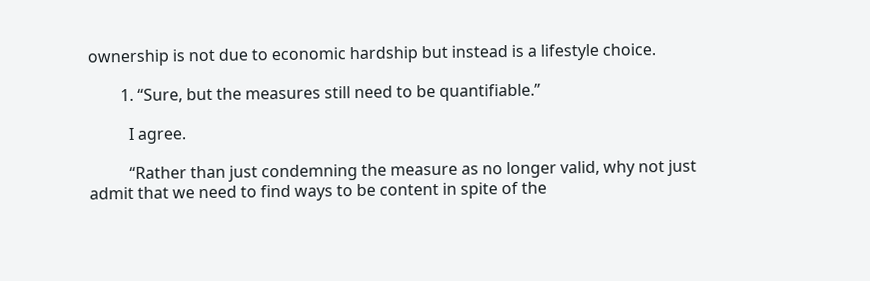ownership is not due to economic hardship but instead is a lifestyle choice.

        1. “Sure, but the measures still need to be quantifiable.”

          I agree.

          “Rather than just condemning the measure as no longer valid, why not just admit that we need to find ways to be content in spite of the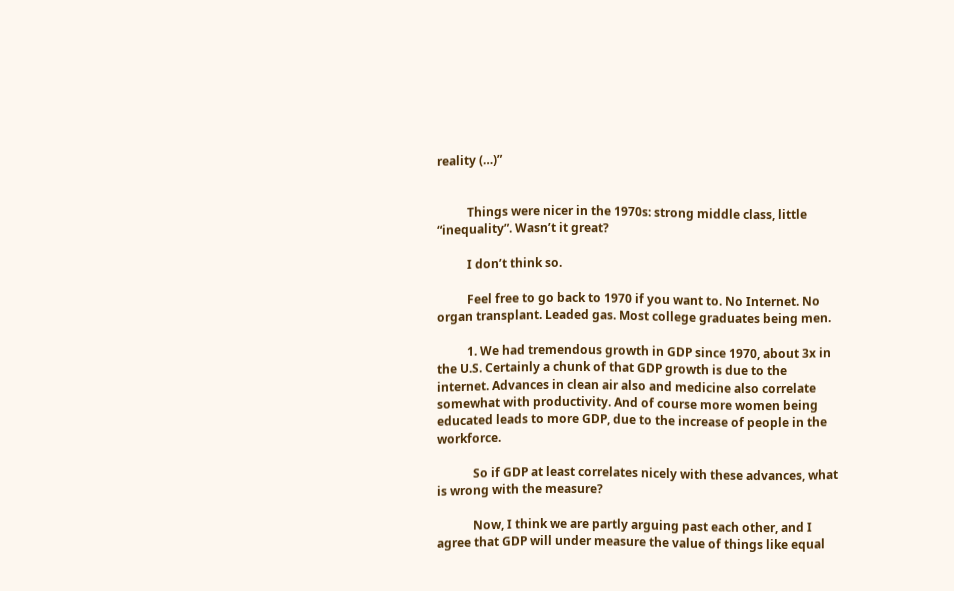reality (…)”


          Things were nicer in the 1970s: strong middle class, little “inequality”. Wasn’t it great?

          I don’t think so.

          Feel free to go back to 1970 if you want to. No Internet. No organ transplant. Leaded gas. Most college graduates being men.

          1. We had tremendous growth in GDP since 1970, about 3x in the U.S. Certainly a chunk of that GDP growth is due to the internet. Advances in clean air also and medicine also correlate somewhat with productivity. And of course more women being educated leads to more GDP, due to the increase of people in the workforce.

            So if GDP at least correlates nicely with these advances, what is wrong with the measure?

            Now, I think we are partly arguing past each other, and I agree that GDP will under measure the value of things like equal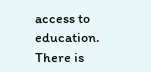access to education. There is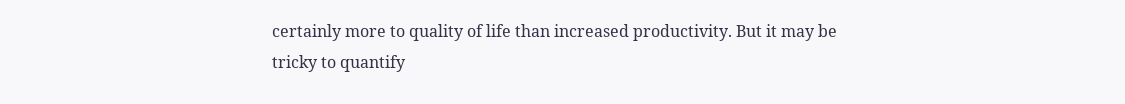certainly more to quality of life than increased productivity. But it may be tricky to quantify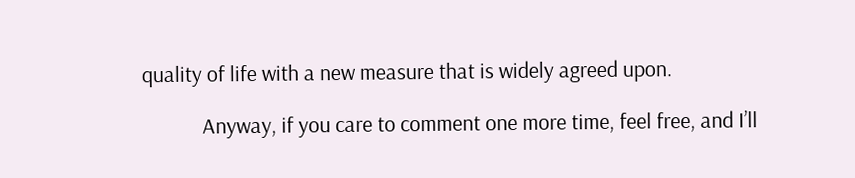quality of life with a new measure that is widely agreed upon.

            Anyway, if you care to comment one more time, feel free, and I’ll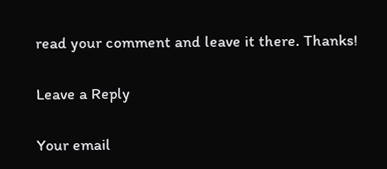read your comment and leave it there. Thanks!

Leave a Reply

Your email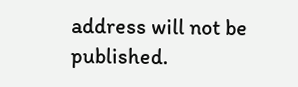address will not be published.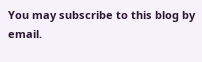You may subscribe to this blog by email.